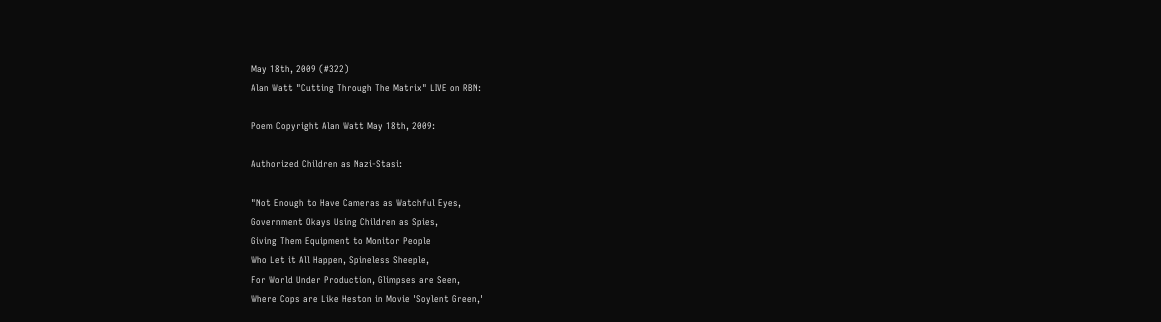May 18th, 2009 (#322)
Alan Watt "Cutting Through The Matrix" LIVE on RBN:

Poem Copyright Alan Watt May 18th, 2009:

Authorized Children as Nazi-Stasi:

"Not Enough to Have Cameras as Watchful Eyes,
Government Okays Using Children as Spies,
Giving Them Equipment to Monitor People
Who Let it All Happen, Spineless Sheeple,
For World Under Production, Glimpses are Seen,
Where Cops are Like Heston in Movie 'Soylent Green,'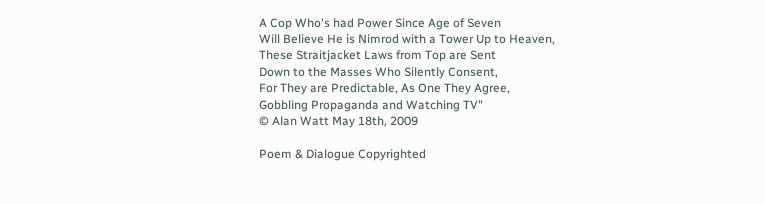A Cop Who's had Power Since Age of Seven
Will Believe He is Nimrod with a Tower Up to Heaven,
These Straitjacket Laws from Top are Sent
Down to the Masses Who Silently Consent,
For They are Predictable, As One They Agree,
Gobbling Propaganda and Watching TV"
© Alan Watt May 18th, 2009

Poem & Dialogue Copyrighted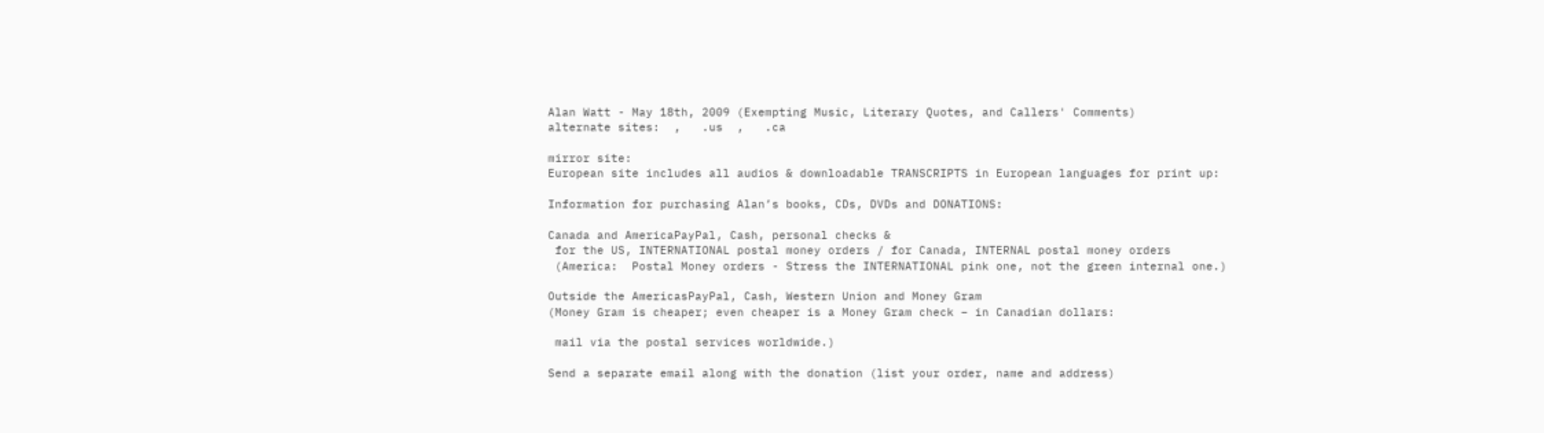Alan Watt - May 18th, 2009 (Exempting Music, Literary Quotes, and Callers' Comments)
alternate sites:  ,   .us  ,   .ca

mirror site:
European site includes all audios & downloadable TRANSCRIPTS in European languages for print up:

Information for purchasing Alan’s books, CDs, DVDs and DONATIONS:

Canada and AmericaPayPal, Cash, personal checks &
 for the US, INTERNATIONAL postal money orders / for Canada, INTERNAL postal money orders
 (America:  Postal Money orders - Stress the INTERNATIONAL pink one, not the green internal one.)

Outside the AmericasPayPal, Cash, Western Union and Money Gram
(Money Gram is cheaper; even cheaper is a Money Gram check – in Canadian dollars:

 mail via the postal services worldwide.)

Send a separate email along with the donation (list your order, name and address)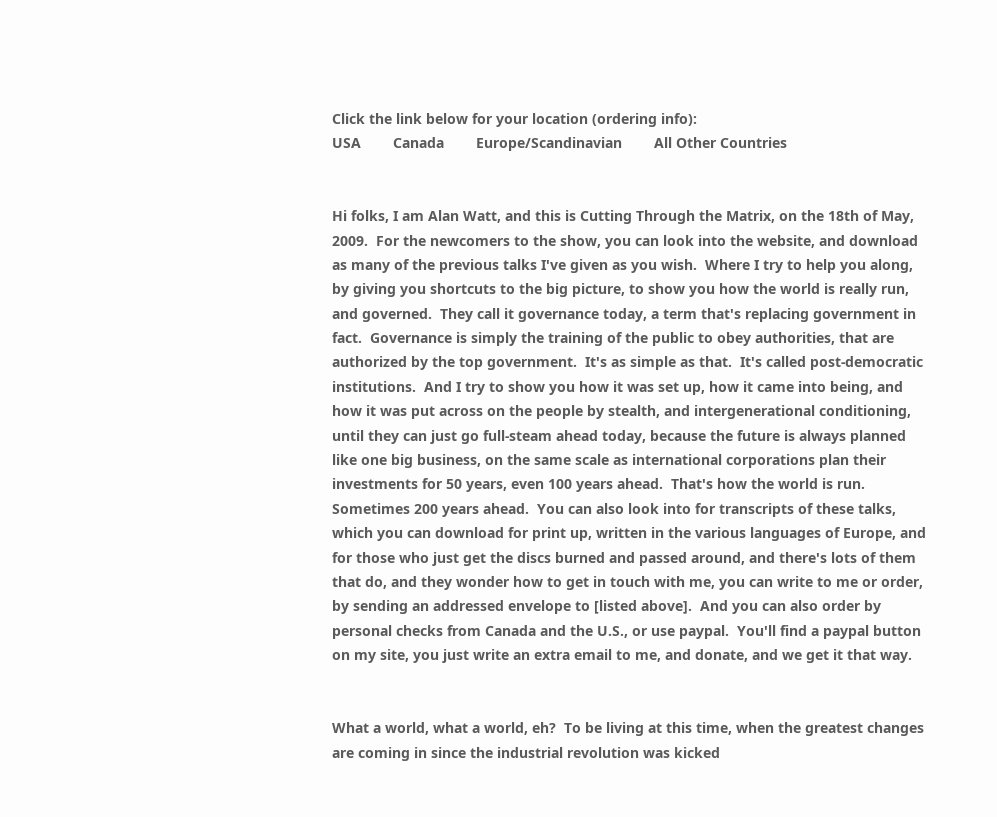Click the link below for your location (ordering info):
USA        Canada        Europe/Scandinavian        All Other Countries


Hi folks, I am Alan Watt, and this is Cutting Through the Matrix, on the 18th of May, 2009.  For the newcomers to the show, you can look into the website, and download as many of the previous talks I've given as you wish.  Where I try to help you along, by giving you shortcuts to the big picture, to show you how the world is really run, and governed.  They call it governance today, a term that's replacing government in fact.  Governance is simply the training of the public to obey authorities, that are authorized by the top government.  It's as simple as that.  It's called post-democratic institutions.  And I try to show you how it was set up, how it came into being, and how it was put across on the people by stealth, and intergenerational conditioning, until they can just go full-steam ahead today, because the future is always planned like one big business, on the same scale as international corporations plan their investments for 50 years, even 100 years ahead.  That's how the world is run.  Sometimes 200 years ahead.  You can also look into for transcripts of these talks, which you can download for print up, written in the various languages of Europe, and for those who just get the discs burned and passed around, and there's lots of them that do, and they wonder how to get in touch with me, you can write to me or order, by sending an addressed envelope to [listed above].  And you can also order by personal checks from Canada and the U.S., or use paypal.  You'll find a paypal button on my site, you just write an extra email to me, and donate, and we get it that way.


What a world, what a world, eh?  To be living at this time, when the greatest changes are coming in since the industrial revolution was kicked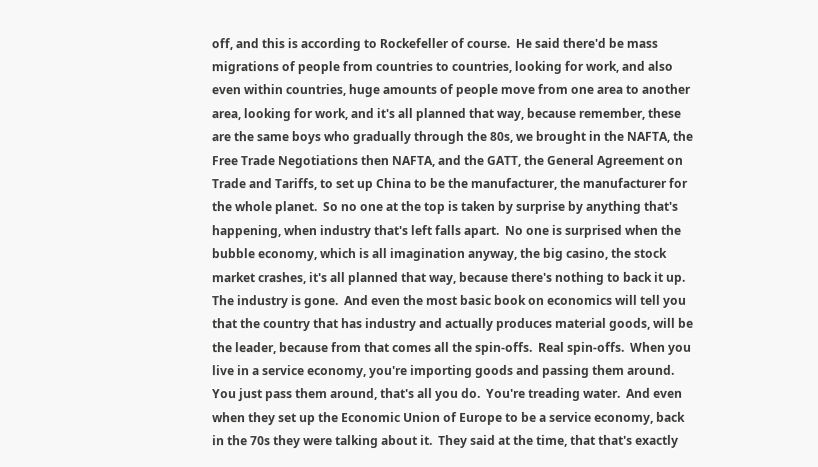off, and this is according to Rockefeller of course.  He said there'd be mass migrations of people from countries to countries, looking for work, and also even within countries, huge amounts of people move from one area to another area, looking for work, and it's all planned that way, because remember, these are the same boys who gradually through the 80s, we brought in the NAFTA, the Free Trade Negotiations then NAFTA, and the GATT, the General Agreement on Trade and Tariffs, to set up China to be the manufacturer, the manufacturer for the whole planet.  So no one at the top is taken by surprise by anything that's happening, when industry that's left falls apart.  No one is surprised when the bubble economy, which is all imagination anyway, the big casino, the stock market crashes, it's all planned that way, because there's nothing to back it up.  The industry is gone.  And even the most basic book on economics will tell you that the country that has industry and actually produces material goods, will be the leader, because from that comes all the spin-offs.  Real spin-offs.  When you live in a service economy, you're importing goods and passing them around.  You just pass them around, that's all you do.  You're treading water.  And even when they set up the Economic Union of Europe to be a service economy, back in the 70s they were talking about it.  They said at the time, that that's exactly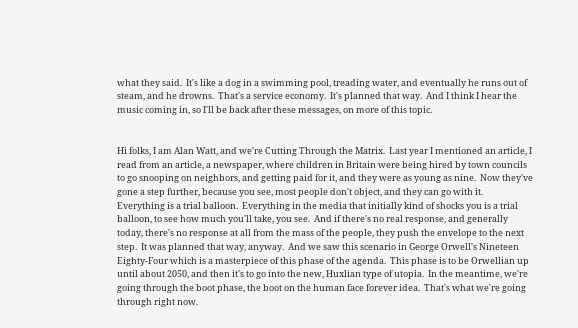what they said.  It's like a dog in a swimming pool, treading water, and eventually he runs out of steam, and he drowns.  That's a service economy.  It's planned that way.  And I think I hear the music coming in, so I'll be back after these messages, on more of this topic.


Hi folks, I am Alan Watt, and we're Cutting Through the Matrix.  Last year I mentioned an article, I read from an article, a newspaper, where children in Britain were being hired by town councils to go snooping on neighbors, and getting paid for it, and they were as young as nine.  Now they've gone a step further, because you see, most people don't object, and they can go with it.  Everything is a trial balloon.  Everything in the media that initially kind of shocks you is a trial balloon, to see how much you'll take, you see.  And if there's no real response, and generally today, there's no response at all from the mass of the people, they push the envelope to the next step.  It was planned that way, anyway.  And we saw this scenario in George Orwell's Nineteen Eighty-Four which is a masterpiece of this phase of the agenda.  This phase is to be Orwellian up until about 2050, and then it's to go into the new, Huxlian type of utopia.  In the meantime, we're going through the boot phase, the boot on the human face forever idea.  That's what we're going through right now.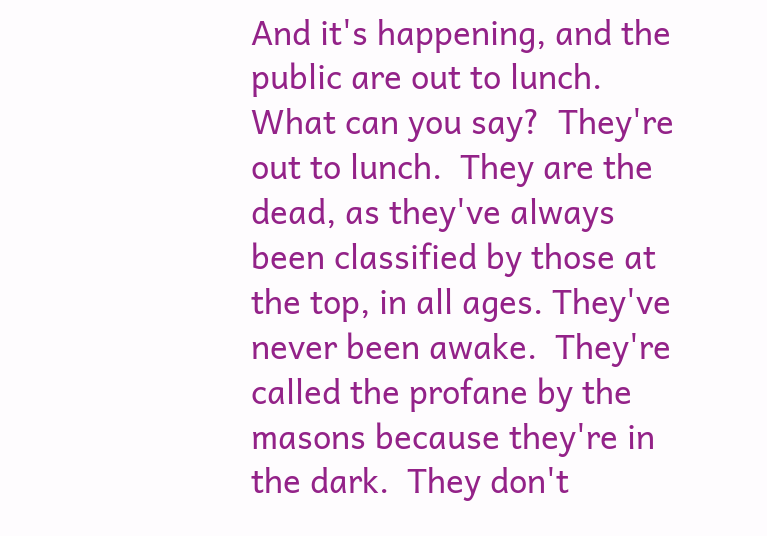And it's happening, and the public are out to lunch.  What can you say?  They're out to lunch.  They are the dead, as they've always been classified by those at the top, in all ages. They've never been awake.  They're called the profane by the masons because they're in the dark.  They don't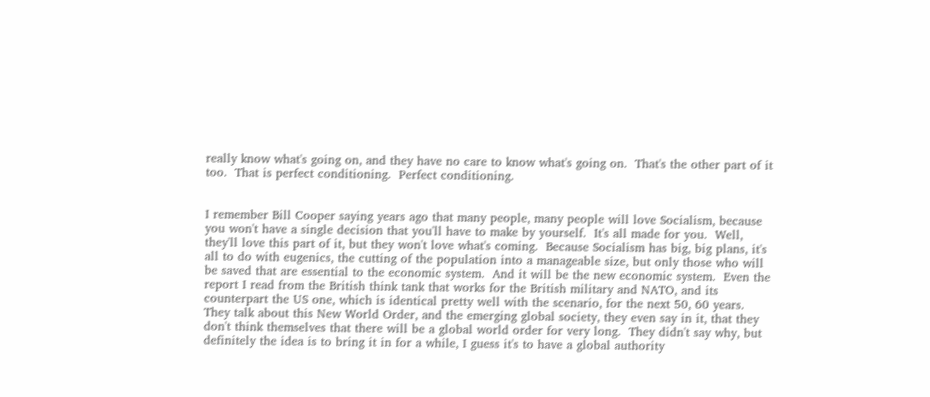really know what's going on, and they have no care to know what's going on.  That's the other part of it too.  That is perfect conditioning.  Perfect conditioning.


I remember Bill Cooper saying years ago that many people, many people will love Socialism, because you won't have a single decision that you'll have to make by yourself.  It's all made for you.  Well, they'll love this part of it, but they won't love what's coming.  Because Socialism has big, big plans, it's all to do with eugenics, the cutting of the population into a manageable size, but only those who will be saved that are essential to the economic system.  And it will be the new economic system.  Even the report I read from the British think tank that works for the British military and NATO, and its counterpart the US one, which is identical pretty well with the scenario, for the next 50, 60 years.  They talk about this New World Order, and the emerging global society, they even say in it, that they don't think themselves that there will be a global world order for very long.  They didn't say why, but definitely the idea is to bring it in for a while, I guess it's to have a global authority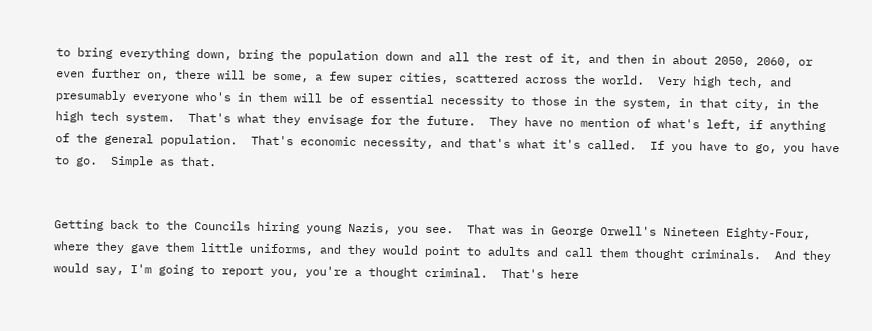to bring everything down, bring the population down and all the rest of it, and then in about 2050, 2060, or even further on, there will be some, a few super cities, scattered across the world.  Very high tech, and presumably everyone who's in them will be of essential necessity to those in the system, in that city, in the high tech system.  That's what they envisage for the future.  They have no mention of what's left, if anything of the general population.  That's economic necessity, and that's what it's called.  If you have to go, you have to go.  Simple as that.


Getting back to the Councils hiring young Nazis, you see.  That was in George Orwell's Nineteen Eighty-Four, where they gave them little uniforms, and they would point to adults and call them thought criminals.  And they would say, I'm going to report you, you're a thought criminal.  That's here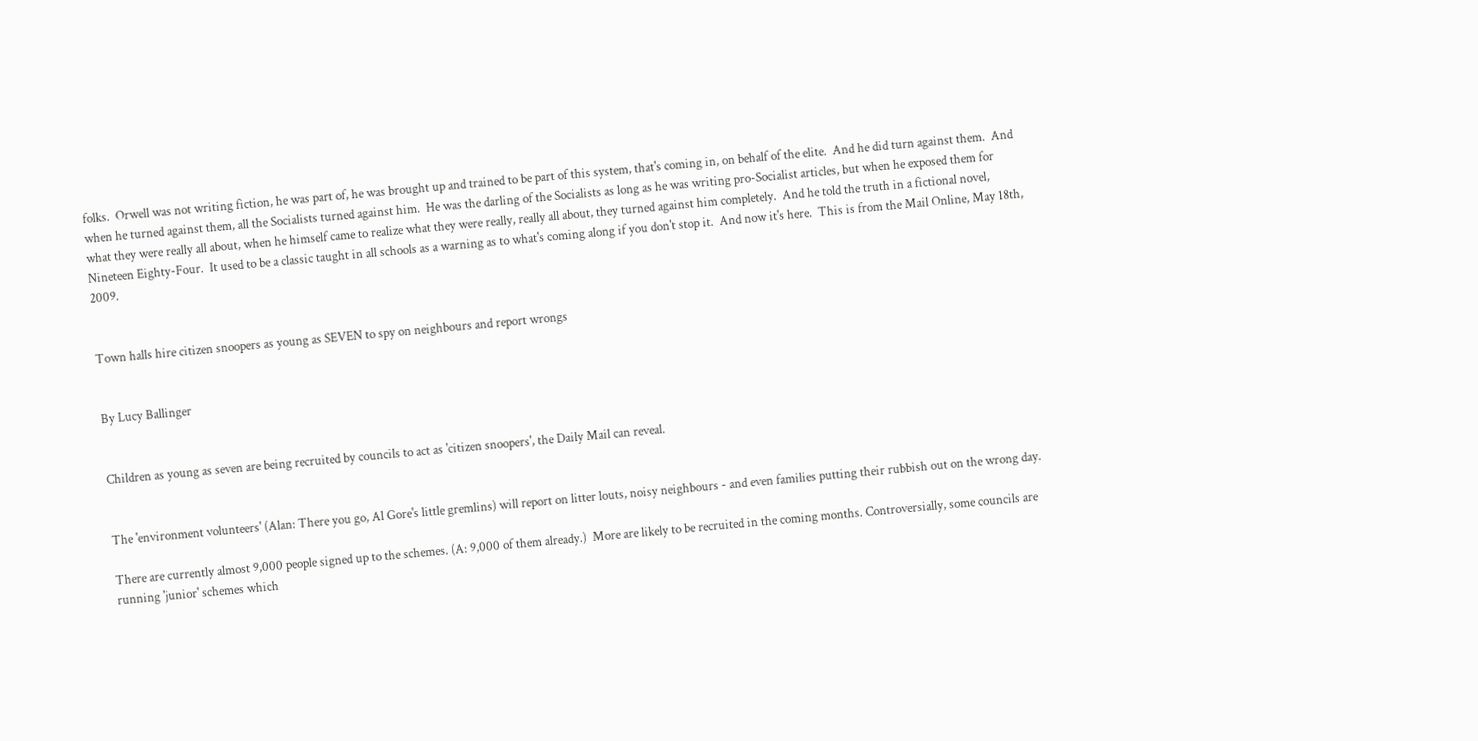folks.  Orwell was not writing fiction, he was part of, he was brought up and trained to be part of this system, that's coming in, on behalf of the elite.  And he did turn against them.  And when he turned against them, all the Socialists turned against him.  He was the darling of the Socialists as long as he was writing pro-Socialist articles, but when he exposed them for what they were really all about, when he himself came to realize what they were really, really all about, they turned against him completely.  And he told the truth in a fictional novel, Nineteen Eighty-Four.  It used to be a classic taught in all schools as a warning as to what's coming along if you don't stop it.  And now it's here.  This is from the Mail Online, May 18th, 2009.


Town halls hire citizen snoopers as young as SEVEN to spy on neighbours and report wrongs


By Lucy Ballinger


Children as young as seven are being recruited by councils to act as 'citizen snoopers', the Daily Mail can reveal.


The 'environment volunteers' (Alan: There you go, Al Gore's little gremlins) will report on litter louts, noisy neighbours - and even families putting their rubbish out on the wrong day.

There are currently almost 9,000 people signed up to the schemes. (A: 9,000 of them already.)  More are likely to be recruited in the coming months. Controversially, some councils are running 'junior' schemes which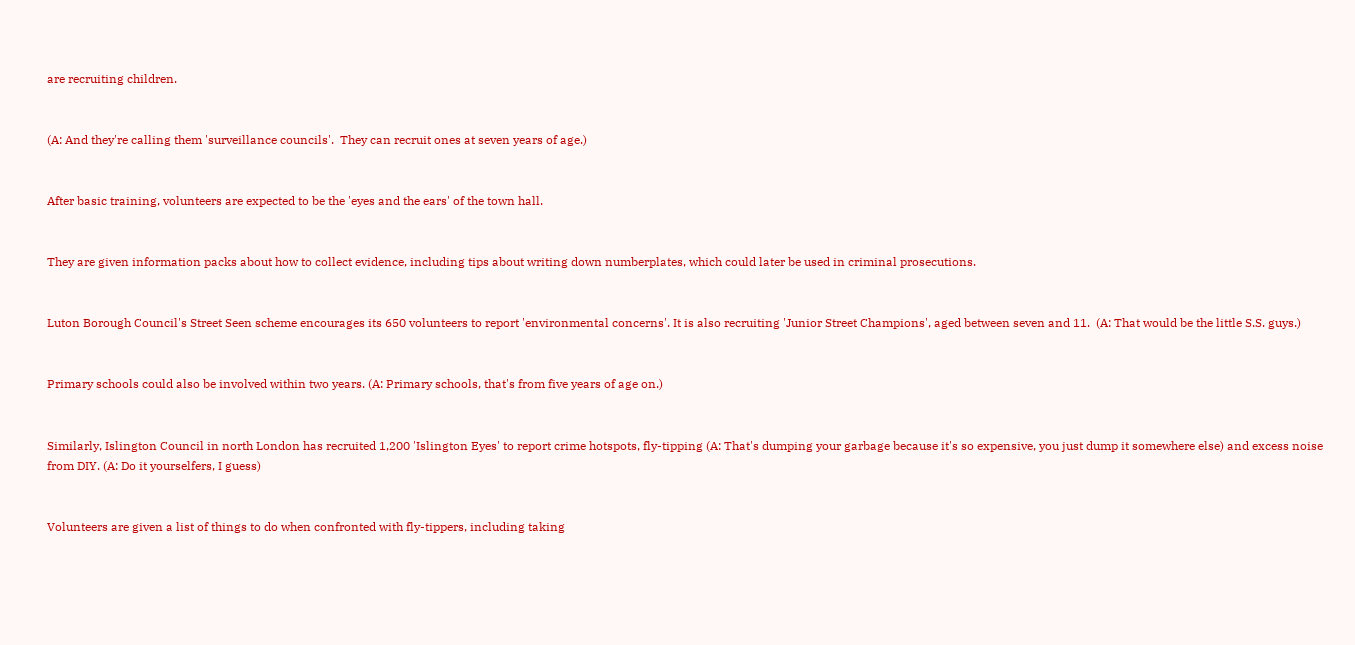are recruiting children.


(A: And they're calling them 'surveillance councils'.  They can recruit ones at seven years of age.)


After basic training, volunteers are expected to be the 'eyes and the ears' of the town hall.


They are given information packs about how to collect evidence, including tips about writing down numberplates, which could later be used in criminal prosecutions.


Luton Borough Council's Street Seen scheme encourages its 650 volunteers to report 'environmental concerns'. It is also recruiting 'Junior Street Champions', aged between seven and 11.  (A: That would be the little S.S. guys.)


Primary schools could also be involved within two years. (A: Primary schools, that's from five years of age on.)


Similarly, Islington Council in north London has recruited 1,200 'Islington Eyes' to report crime hotspots, fly-tipping (A: That's dumping your garbage because it's so expensive, you just dump it somewhere else) and excess noise from DIY. (A: Do it yourselfers, I guess)


Volunteers are given a list of things to do when confronted with fly-tippers, including taking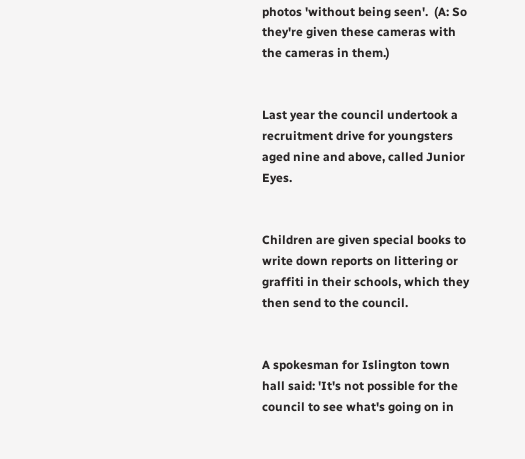photos 'without being seen'.  (A: So they're given these cameras with the cameras in them.)


Last year the council undertook a recruitment drive for youngsters aged nine and above, called Junior Eyes.


Children are given special books to write down reports on littering or graffiti in their schools, which they then send to the council.


A spokesman for Islington town hall said: 'It's not possible for the council to see what's going on in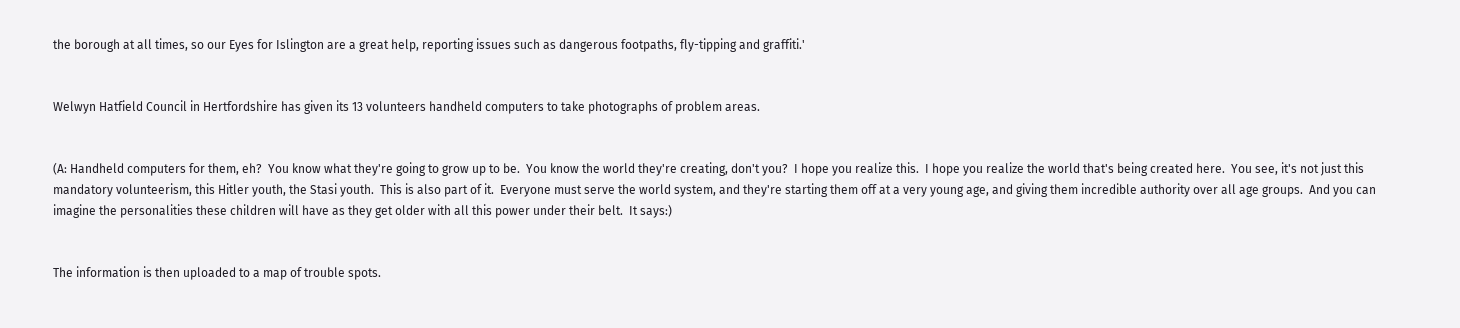the borough at all times, so our Eyes for Islington are a great help, reporting issues such as dangerous footpaths, fly-tipping and graffiti.'


Welwyn Hatfield Council in Hertfordshire has given its 13 volunteers handheld computers to take photographs of problem areas.


(A: Handheld computers for them, eh?  You know what they're going to grow up to be.  You know the world they're creating, don't you?  I hope you realize this.  I hope you realize the world that's being created here.  You see, it's not just this mandatory volunteerism, this Hitler youth, the Stasi youth.  This is also part of it.  Everyone must serve the world system, and they're starting them off at a very young age, and giving them incredible authority over all age groups.  And you can imagine the personalities these children will have as they get older with all this power under their belt.  It says:)


The information is then uploaded to a map of trouble spots.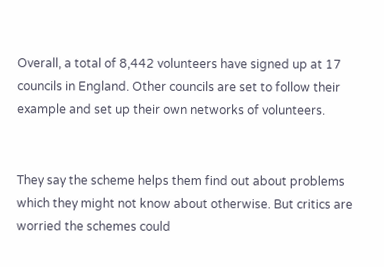Overall, a total of 8,442 volunteers have signed up at 17 councils in England. Other councils are set to follow their example and set up their own networks of volunteers.


They say the scheme helps them find out about problems which they might not know about otherwise. But critics are worried the schemes could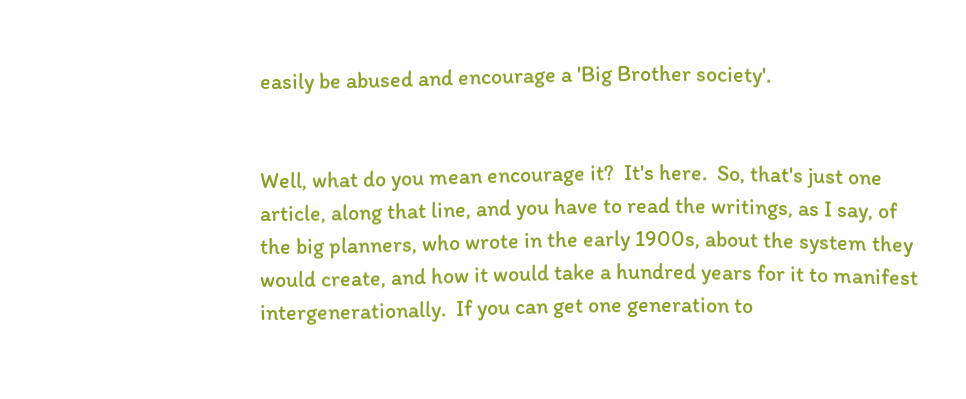easily be abused and encourage a 'Big Brother society'.


Well, what do you mean encourage it?  It's here.  So, that's just one article, along that line, and you have to read the writings, as I say, of the big planners, who wrote in the early 1900s, about the system they would create, and how it would take a hundred years for it to manifest intergenerationally.  If you can get one generation to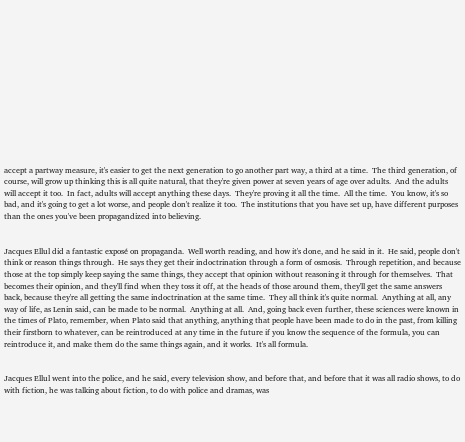accept a partway measure, it's easier to get the next generation to go another part way, a third at a time.  The third generation, of course, will grow up thinking this is all quite natural, that they're given power at seven years of age over adults.  And the adults will accept it too.  In fact, adults will accept anything these days.  They're proving it all the time.  All the time.  You know, it's so bad, and it's going to get a lot worse, and people don't realize it too.  The institutions that you have set up, have different purposes than the ones you've been propagandized into believing.


Jacques Ellul did a fantastic exposé on propaganda.  Well worth reading, and how it's done, and he said in it.  He said, people don't think or reason things through.  He says they get their indoctrination through a form of osmosis.  Through repetition, and because those at the top simply keep saying the same things, they accept that opinion without reasoning it through for themselves.  That becomes their opinion, and they'll find when they toss it off, at the heads of those around them, they'll get the same answers back, because they're all getting the same indoctrination at the same time.  They all think it's quite normal.  Anything at all, any way of life, as Lenin said, can be made to be normal.  Anything at all.  And, going back even further, these sciences were known in the times of Plato, remember, when Plato said that anything, anything that people have been made to do in the past, from killing their firstborn to whatever, can be reintroduced at any time in the future if you know the sequence of the formula, you can reintroduce it, and make them do the same things again, and it works.  It's all formula.


Jacques Ellul went into the police, and he said, every television show, and before that, and before that it was all radio shows, to do with fiction, he was talking about fiction, to do with police and dramas, was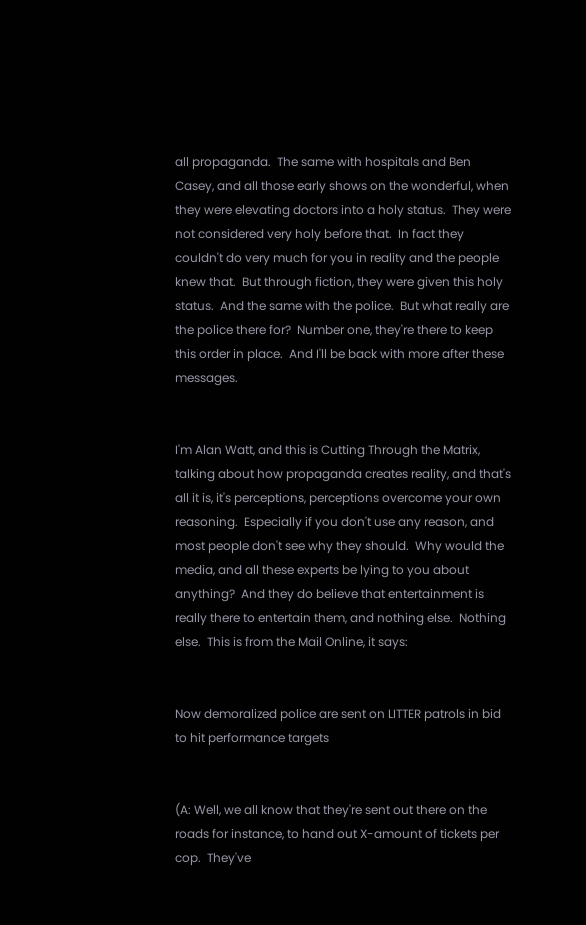all propaganda.  The same with hospitals and Ben Casey, and all those early shows on the wonderful, when they were elevating doctors into a holy status.  They were not considered very holy before that.  In fact they couldn't do very much for you in reality and the people knew that.  But through fiction, they were given this holy status.  And the same with the police.  But what really are the police there for?  Number one, they're there to keep this order in place.  And I'll be back with more after these messages.


I'm Alan Watt, and this is Cutting Through the Matrix, talking about how propaganda creates reality, and that's all it is, it's perceptions, perceptions overcome your own reasoning.  Especially if you don't use any reason, and most people don't see why they should.  Why would the media, and all these experts be lying to you about anything?  And they do believe that entertainment is really there to entertain them, and nothing else.  Nothing else.  This is from the Mail Online, it says:


Now demoralized police are sent on LITTER patrols in bid to hit performance targets


(A: Well, we all know that they're sent out there on the roads for instance, to hand out X-amount of tickets per cop.  They've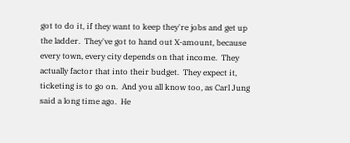got to do it, if they want to keep they're jobs and get up the ladder.  They've got to hand out X-amount, because every town, every city depends on that income.  They actually factor that into their budget.  They expect it, ticketing is to go on.  And you all know too, as Carl Jung said a long time ago.  He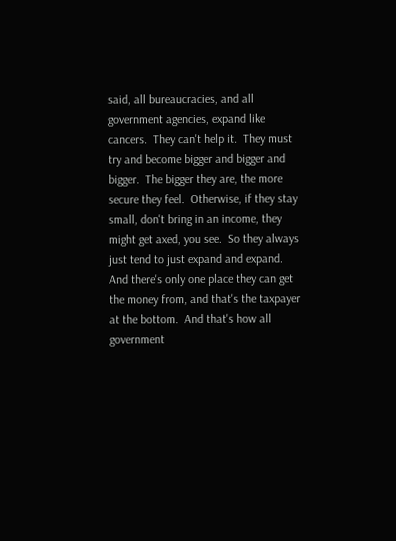said, all bureaucracies, and all government agencies, expand like cancers.  They can't help it.  They must try and become bigger and bigger and bigger.  The bigger they are, the more secure they feel.  Otherwise, if they stay small, don't bring in an income, they might get axed, you see.  So they always just tend to just expand and expand.  And there's only one place they can get the money from, and that's the taxpayer at the bottom.  And that's how all government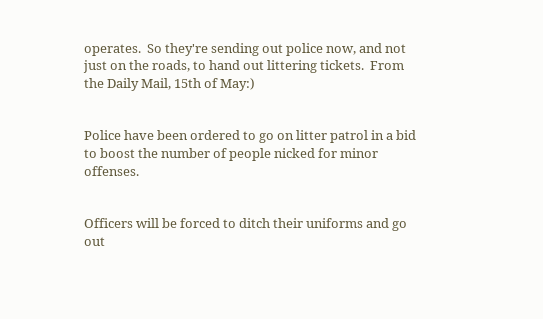operates.  So they're sending out police now, and not just on the roads, to hand out littering tickets.  From the Daily Mail, 15th of May:)


Police have been ordered to go on litter patrol in a bid to boost the number of people nicked for minor offenses.


Officers will be forced to ditch their uniforms and go out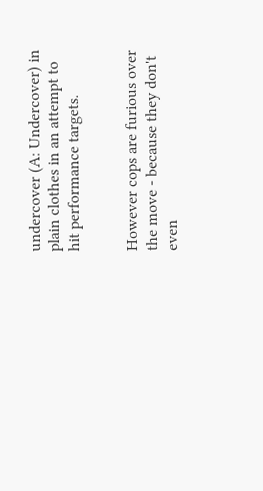undercover (A: Undercover) in plain clothes in an attempt to hit performance targets.


However cops are furious over the move - because they don't even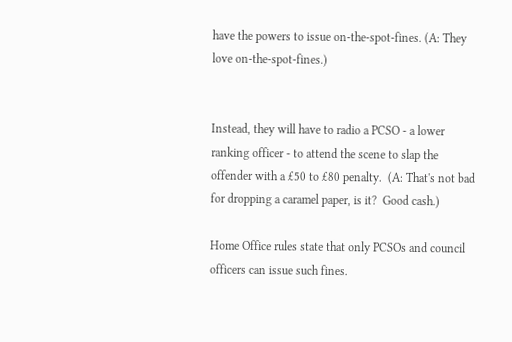have the powers to issue on-the-spot-fines. (A: They love on-the-spot-fines.)


Instead, they will have to radio a PCSO - a lower ranking officer - to attend the scene to slap the offender with a £50 to £80 penalty.  (A: That's not bad for dropping a caramel paper, is it?  Good cash.)

Home Office rules state that only PCSOs and council officers can issue such fines.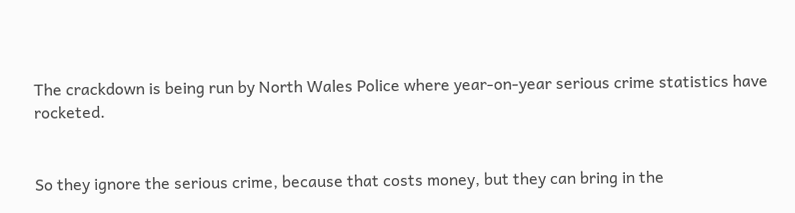The crackdown is being run by North Wales Police where year-on-year serious crime statistics have rocketed.


So they ignore the serious crime, because that costs money, but they can bring in the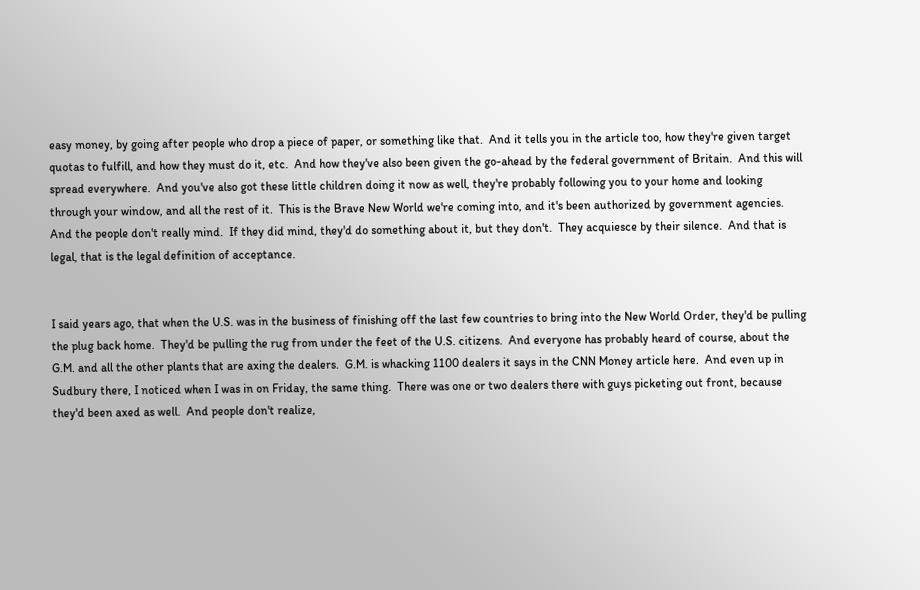easy money, by going after people who drop a piece of paper, or something like that.  And it tells you in the article too, how they're given target quotas to fulfill, and how they must do it, etc.  And how they've also been given the go-ahead by the federal government of Britain.  And this will spread everywhere.  And you've also got these little children doing it now as well, they're probably following you to your home and looking through your window, and all the rest of it.  This is the Brave New World we're coming into, and it's been authorized by government agencies.  And the people don't really mind.  If they did mind, they'd do something about it, but they don't.  They acquiesce by their silence.  And that is legal, that is the legal definition of acceptance.


I said years ago, that when the U.S. was in the business of finishing off the last few countries to bring into the New World Order, they'd be pulling the plug back home.  They'd be pulling the rug from under the feet of the U.S. citizens.  And everyone has probably heard of course, about the G.M. and all the other plants that are axing the dealers.  G.M. is whacking 1100 dealers it says in the CNN Money article here.  And even up in Sudbury there, I noticed when I was in on Friday, the same thing.  There was one or two dealers there with guys picketing out front, because they'd been axed as well.  And people don't realize,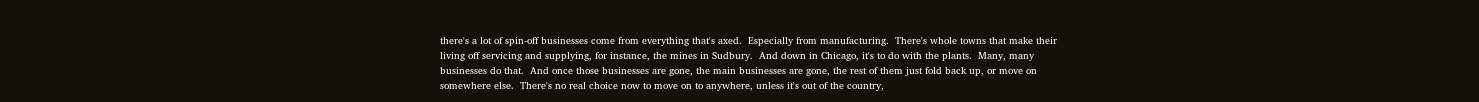there's a lot of spin-off businesses come from everything that's axed.  Especially from manufacturing.  There's whole towns that make their living off servicing and supplying, for instance, the mines in Sudbury.  And down in Chicago, it's to do with the plants.  Many, many businesses do that.  And once those businesses are gone, the main businesses are gone, the rest of them just fold back up, or move on somewhere else.  There's no real choice now to move on to anywhere, unless it's out of the country,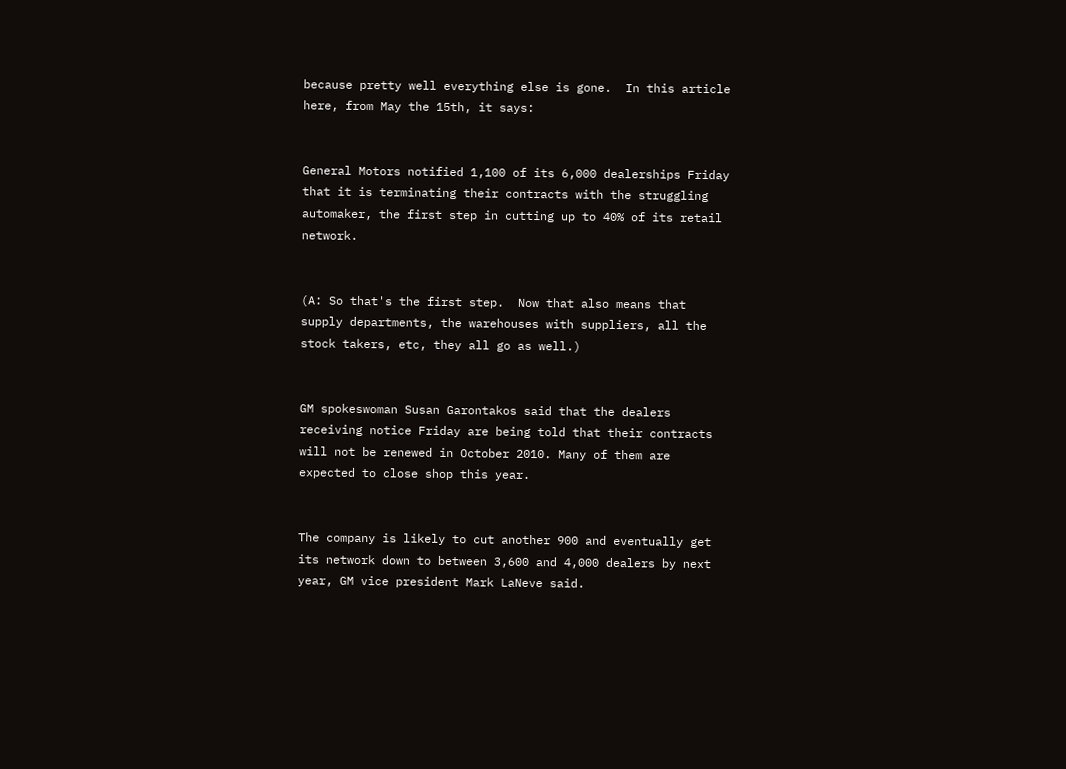because pretty well everything else is gone.  In this article here, from May the 15th, it says:


General Motors notified 1,100 of its 6,000 dealerships Friday that it is terminating their contracts with the struggling automaker, the first step in cutting up to 40% of its retail network.


(A: So that's the first step.  Now that also means that supply departments, the warehouses with suppliers, all the stock takers, etc, they all go as well.)


GM spokeswoman Susan Garontakos said that the dealers receiving notice Friday are being told that their contracts will not be renewed in October 2010. Many of them are expected to close shop this year.


The company is likely to cut another 900 and eventually get its network down to between 3,600 and 4,000 dealers by next year, GM vice president Mark LaNeve said.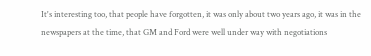It's interesting too, that people have forgotten, it was only about two years ago, it was in the newspapers at the time, that GM and Ford were well under way with negotiations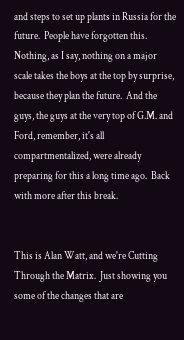and steps to set up plants in Russia for the future.  People have forgotten this.  Nothing, as I say, nothing on a major scale takes the boys at the top by surprise, because they plan the future.  And the guys, the guys at the very top of G.M. and Ford, remember, it's all compartmentalized, were already preparing for this a long time ago.  Back with more after this break.


This is Alan Watt, and we're Cutting Through the Matrix.  Just showing you some of the changes that are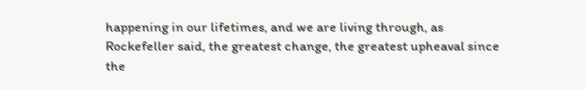happening in our lifetimes, and we are living through, as Rockefeller said, the greatest change, the greatest upheaval since the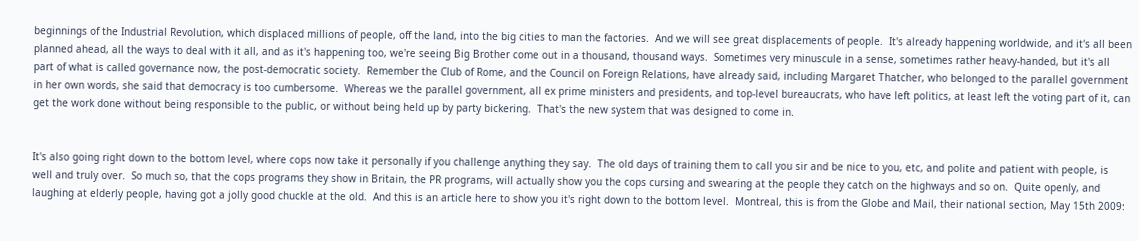beginnings of the Industrial Revolution, which displaced millions of people, off the land, into the big cities to man the factories.  And we will see great displacements of people.  It's already happening worldwide, and it's all been planned ahead, all the ways to deal with it all, and as it's happening too, we're seeing Big Brother come out in a thousand, thousand ways.  Sometimes very minuscule in a sense, sometimes rather heavy-handed, but it's all part of what is called governance now, the post-democratic society.  Remember the Club of Rome, and the Council on Foreign Relations, have already said, including Margaret Thatcher, who belonged to the parallel government in her own words, she said that democracy is too cumbersome.  Whereas we the parallel government, all ex prime ministers and presidents, and top-level bureaucrats, who have left politics, at least left the voting part of it, can get the work done without being responsible to the public, or without being held up by party bickering.  That's the new system that was designed to come in.


It's also going right down to the bottom level, where cops now take it personally if you challenge anything they say.  The old days of training them to call you sir and be nice to you, etc, and polite and patient with people, is well and truly over.  So much so, that the cops programs they show in Britain, the PR programs, will actually show you the cops cursing and swearing at the people they catch on the highways and so on.  Quite openly, and laughing at elderly people, having got a jolly good chuckle at the old.  And this is an article here to show you it's right down to the bottom level.  Montreal, this is from the Globe and Mail, their national section, May 15th 2009: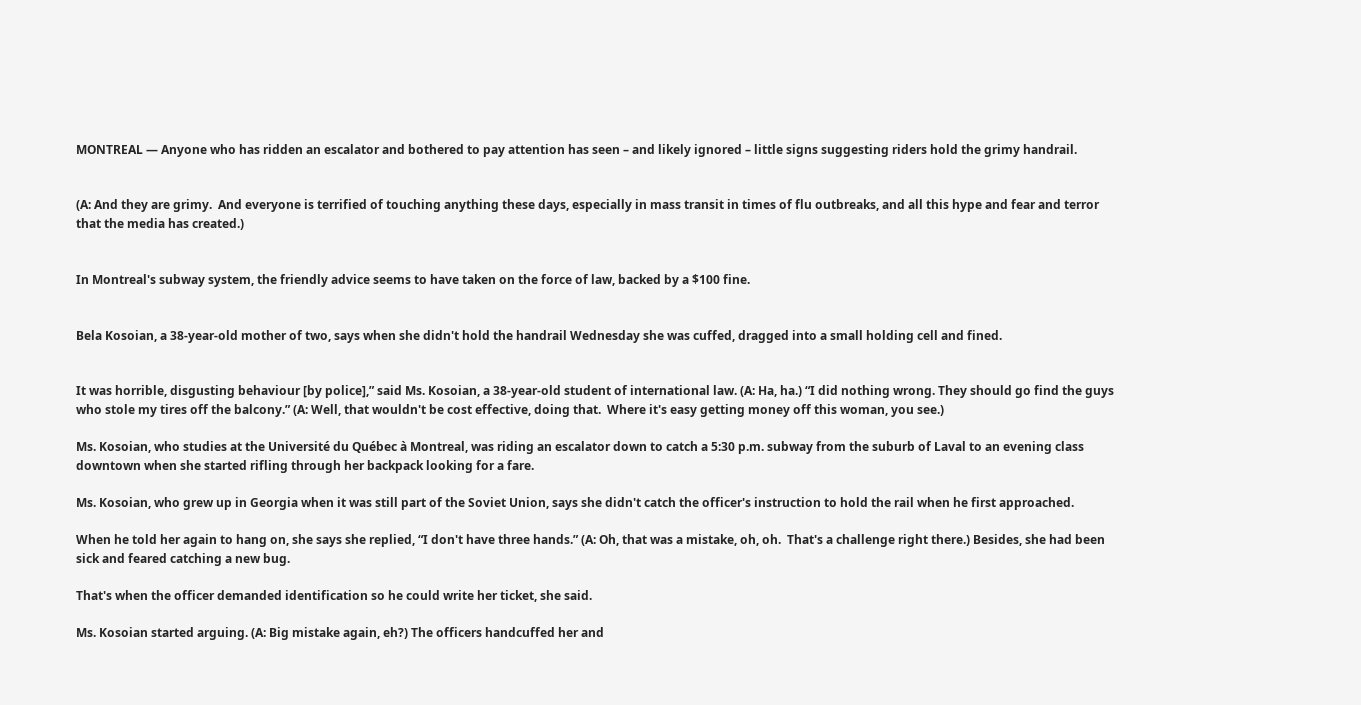MONTREAL — Anyone who has ridden an escalator and bothered to pay attention has seen – and likely ignored – little signs suggesting riders hold the grimy handrail.


(A: And they are grimy.  And everyone is terrified of touching anything these days, especially in mass transit in times of flu outbreaks, and all this hype and fear and terror that the media has created.)


In Montreal's subway system, the friendly advice seems to have taken on the force of law, backed by a $100 fine.


Bela Kosoian, a 38-year-old mother of two, says when she didn't hold the handrail Wednesday she was cuffed, dragged into a small holding cell and fined.


It was horrible, disgusting behaviour [by police],” said Ms. Kosoian, a 38-year-old student of international law. (A: Ha, ha.) “I did nothing wrong. They should go find the guys who stole my tires off the balcony.” (A: Well, that wouldn't be cost effective, doing that.  Where it's easy getting money off this woman, you see.)

Ms. Kosoian, who studies at the Université du Québec à Montreal, was riding an escalator down to catch a 5:30 p.m. subway from the suburb of Laval to an evening class downtown when she started rifling through her backpack looking for a fare.

Ms. Kosoian, who grew up in Georgia when it was still part of the Soviet Union, says she didn't catch the officer's instruction to hold the rail when he first approached.

When he told her again to hang on, she says she replied, “I don't have three hands.” (A: Oh, that was a mistake, oh, oh.  That's a challenge right there.) Besides, she had been sick and feared catching a new bug.

That's when the officer demanded identification so he could write her ticket, she said.

Ms. Kosoian started arguing. (A: Big mistake again, eh?) The officers handcuffed her and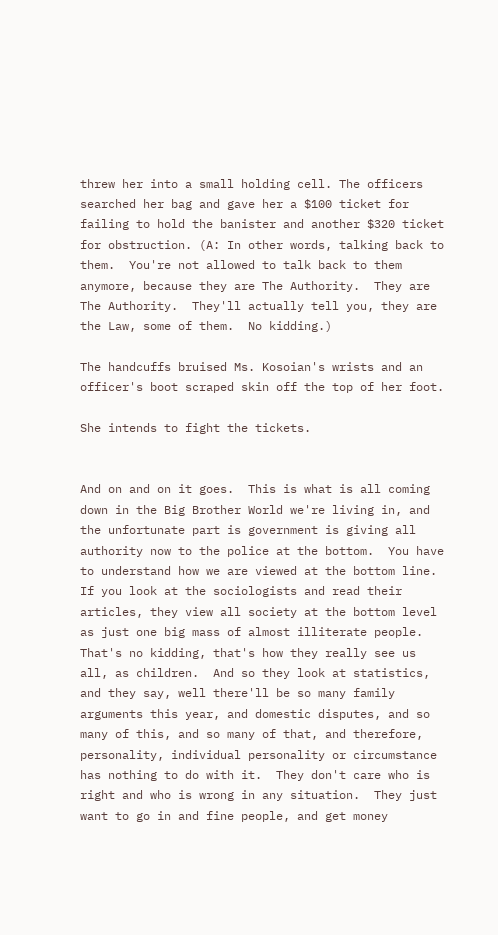threw her into a small holding cell. The officers searched her bag and gave her a $100 ticket for failing to hold the banister and another $320 ticket for obstruction. (A: In other words, talking back to them.  You're not allowed to talk back to them anymore, because they are The Authority.  They are The Authority.  They'll actually tell you, they are the Law, some of them.  No kidding.)

The handcuffs bruised Ms. Kosoian's wrists and an officer's boot scraped skin off the top of her foot.

She intends to fight the tickets.


And on and on it goes.  This is what is all coming down in the Big Brother World we're living in, and the unfortunate part is government is giving all authority now to the police at the bottom.  You have to understand how we are viewed at the bottom line.  If you look at the sociologists and read their articles, they view all society at the bottom level as just one big mass of almost illiterate people.   That's no kidding, that's how they really see us all, as children.  And so they look at statistics, and they say, well there'll be so many family arguments this year, and domestic disputes, and so many of this, and so many of that, and therefore, personality, individual personality or circumstance has nothing to do with it.  They don't care who is right and who is wrong in any situation.  They just want to go in and fine people, and get money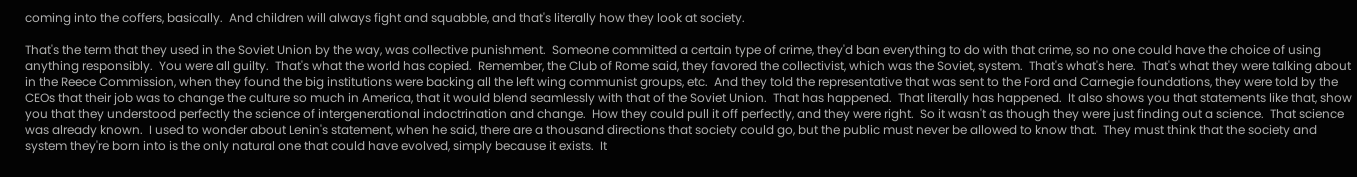coming into the coffers, basically.  And children will always fight and squabble, and that's literally how they look at society.

That's the term that they used in the Soviet Union by the way, was collective punishment.  Someone committed a certain type of crime, they'd ban everything to do with that crime, so no one could have the choice of using anything responsibly.  You were all guilty.  That's what the world has copied.  Remember, the Club of Rome said, they favored the collectivist, which was the Soviet, system.  That's what's here.  That's what they were talking about in the Reece Commission, when they found the big institutions were backing all the left wing communist groups, etc.  And they told the representative that was sent to the Ford and Carnegie foundations, they were told by the CEOs that their job was to change the culture so much in America, that it would blend seamlessly with that of the Soviet Union.  That has happened.  That literally has happened.  It also shows you that statements like that, show you that they understood perfectly the science of intergenerational indoctrination and change.  How they could pull it off perfectly, and they were right.  So it wasn't as though they were just finding out a science.  That science was already known.  I used to wonder about Lenin's statement, when he said, there are a thousand directions that society could go, but the public must never be allowed to know that.  They must think that the society and system they're born into is the only natural one that could have evolved, simply because it exists.  It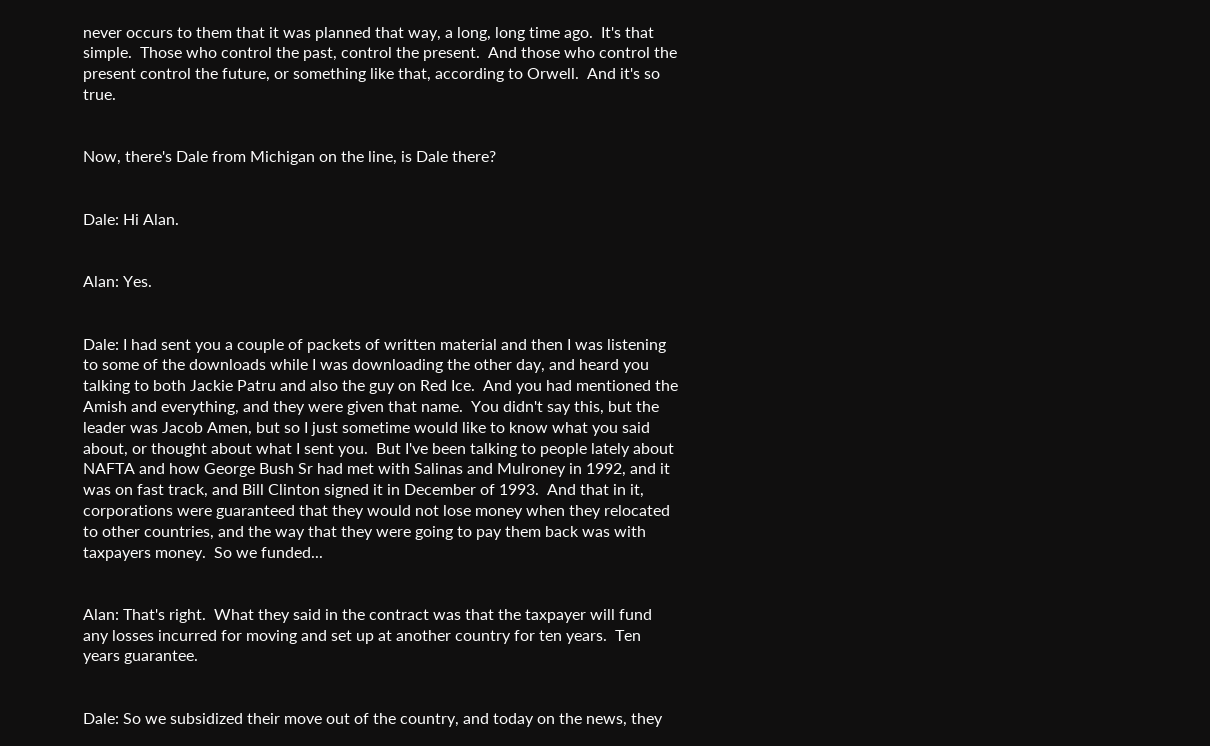never occurs to them that it was planned that way, a long, long time ago.  It's that simple.  Those who control the past, control the present.  And those who control the present control the future, or something like that, according to Orwell.  And it's so true.


Now, there's Dale from Michigan on the line, is Dale there?


Dale: Hi Alan.


Alan: Yes.


Dale: I had sent you a couple of packets of written material and then I was listening to some of the downloads while I was downloading the other day, and heard you talking to both Jackie Patru and also the guy on Red Ice.  And you had mentioned the Amish and everything, and they were given that name.  You didn't say this, but the leader was Jacob Amen, but so I just sometime would like to know what you said about, or thought about what I sent you.  But I've been talking to people lately about NAFTA and how George Bush Sr had met with Salinas and Mulroney in 1992, and it was on fast track, and Bill Clinton signed it in December of 1993.  And that in it, corporations were guaranteed that they would not lose money when they relocated to other countries, and the way that they were going to pay them back was with taxpayers money.  So we funded...


Alan: That's right.  What they said in the contract was that the taxpayer will fund any losses incurred for moving and set up at another country for ten years.  Ten years guarantee.


Dale: So we subsidized their move out of the country, and today on the news, they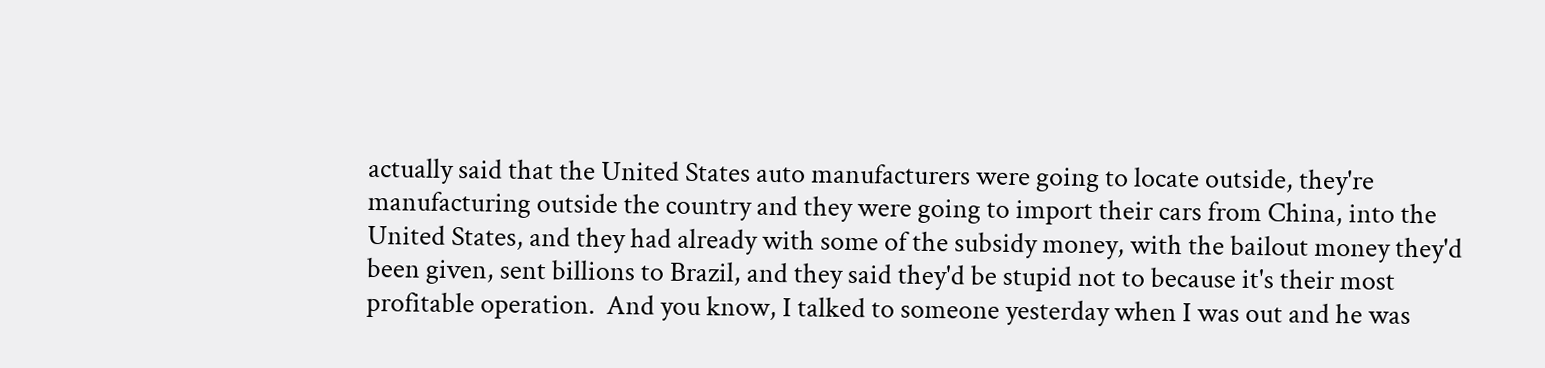actually said that the United States auto manufacturers were going to locate outside, they're manufacturing outside the country and they were going to import their cars from China, into the United States, and they had already with some of the subsidy money, with the bailout money they'd been given, sent billions to Brazil, and they said they'd be stupid not to because it's their most profitable operation.  And you know, I talked to someone yesterday when I was out and he was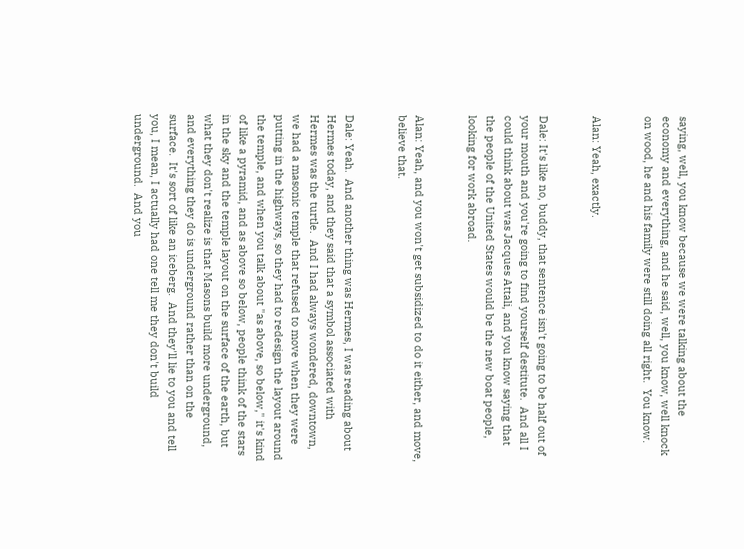saying, well, you know because we were talking about the economy and everything, and he said, well, you know, well knock on wood, he and his family were still doing all right.  You know.


Alan: Yeah, exactly.


Dale: It's like no, buddy, that sentence isn't going to be half out of your mouth and you're going to find yourself destitute.  And all I could think about was Jacques Attali, and you know saying that the people of the United States would be the new boat people, looking for work abroad.


Alan: Yeah, and you won't get subsidized to do it either, and move, believe that.


Dale: Yeah.  And another thing was Hermes, I was reading about Hermes today, and they said that a symbol associated with Hermes was the turtle.  And I had always wondered, downtown, we had a masonic temple that refused to move when they were putting in the highways, so they had to redesign the layout around the temple, and when you talk about "as above, so below," it's kind of like a pyramid, and as above so below, people think of the stars in the sky and the temple layout on the surface of the earth, but what they don't realize is that Masons build more underground, and everything they do is underground rather than on the surface.  It's sort of like an iceberg.  And they'll lie to you and tell you, I mean, I actually had one tell me they don't build underground.  And you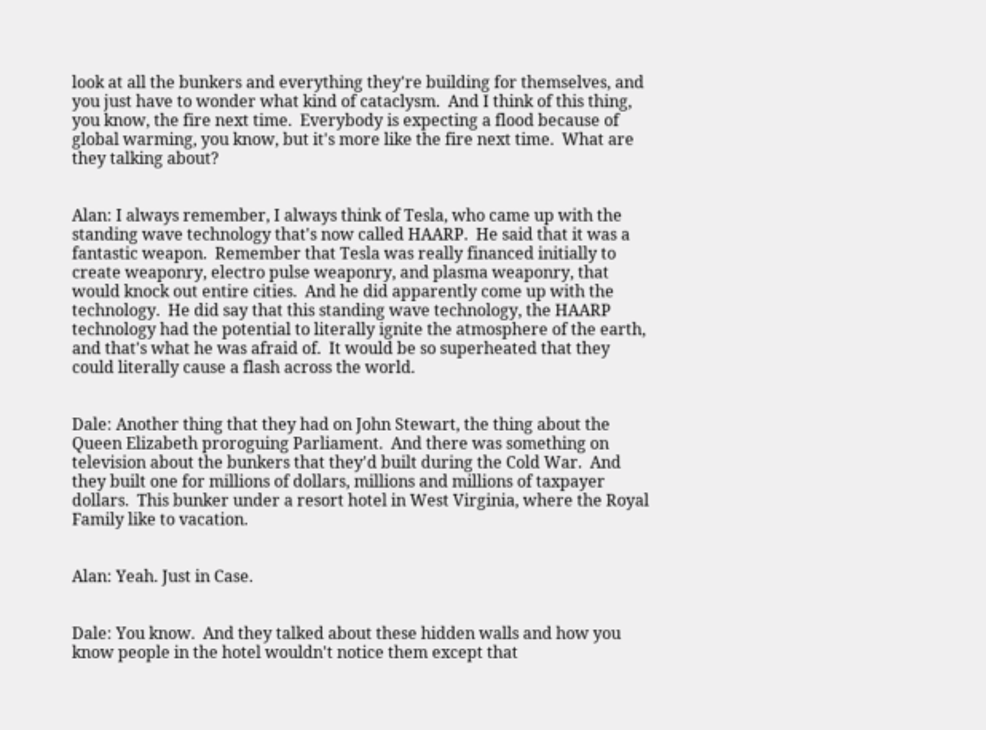look at all the bunkers and everything they're building for themselves, and you just have to wonder what kind of cataclysm.  And I think of this thing, you know, the fire next time.  Everybody is expecting a flood because of global warming, you know, but it's more like the fire next time.  What are they talking about?


Alan: I always remember, I always think of Tesla, who came up with the standing wave technology that's now called HAARP.  He said that it was a fantastic weapon.  Remember that Tesla was really financed initially to create weaponry, electro pulse weaponry, and plasma weaponry, that would knock out entire cities.  And he did apparently come up with the technology.  He did say that this standing wave technology, the HAARP technology had the potential to literally ignite the atmosphere of the earth, and that's what he was afraid of.  It would be so superheated that they could literally cause a flash across the world.


Dale: Another thing that they had on John Stewart, the thing about the Queen Elizabeth proroguing Parliament.  And there was something on television about the bunkers that they'd built during the Cold War.  And they built one for millions of dollars, millions and millions of taxpayer dollars.  This bunker under a resort hotel in West Virginia, where the Royal Family like to vacation.


Alan: Yeah. Just in Case.


Dale: You know.  And they talked about these hidden walls and how you know people in the hotel wouldn't notice them except that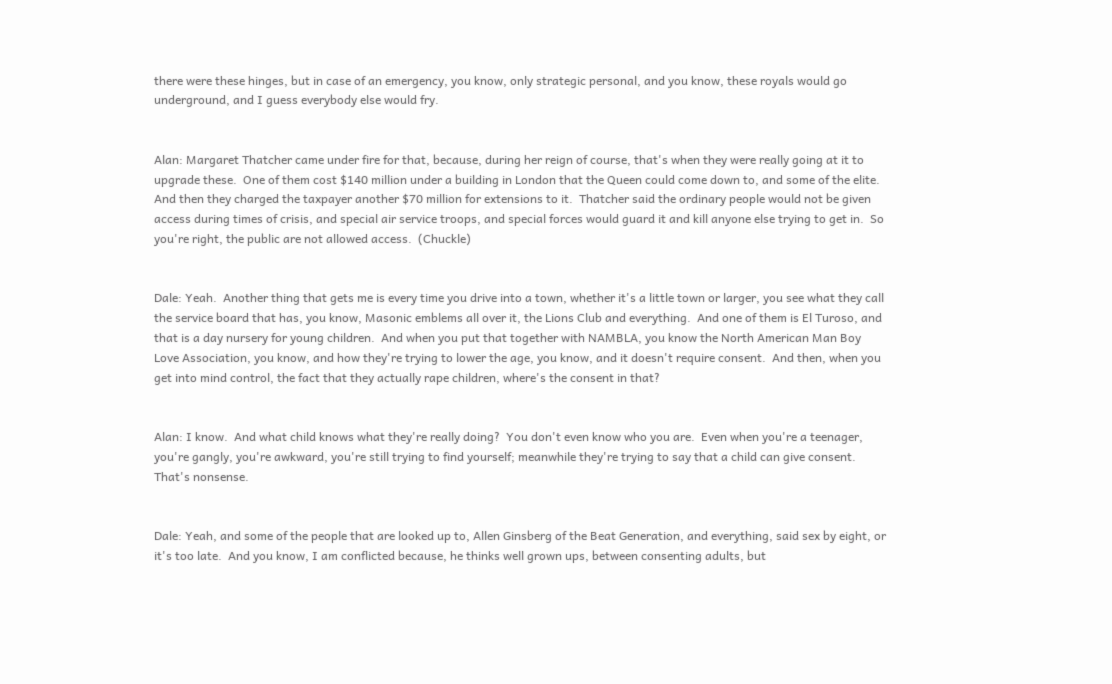there were these hinges, but in case of an emergency, you know, only strategic personal, and you know, these royals would go underground, and I guess everybody else would fry.


Alan: Margaret Thatcher came under fire for that, because, during her reign of course, that's when they were really going at it to upgrade these.  One of them cost $140 million under a building in London that the Queen could come down to, and some of the elite.  And then they charged the taxpayer another $70 million for extensions to it.  Thatcher said the ordinary people would not be given access during times of crisis, and special air service troops, and special forces would guard it and kill anyone else trying to get in.  So you're right, the public are not allowed access.  (Chuckle)


Dale: Yeah.  Another thing that gets me is every time you drive into a town, whether it's a little town or larger, you see what they call the service board that has, you know, Masonic emblems all over it, the Lions Club and everything.  And one of them is El Turoso, and that is a day nursery for young children.  And when you put that together with NAMBLA, you know the North American Man Boy Love Association, you know, and how they're trying to lower the age, you know, and it doesn't require consent.  And then, when you get into mind control, the fact that they actually rape children, where's the consent in that?


Alan: I know.  And what child knows what they're really doing?  You don't even know who you are.  Even when you're a teenager, you're gangly, you're awkward, you're still trying to find yourself; meanwhile they're trying to say that a child can give consent.  That's nonsense.


Dale: Yeah, and some of the people that are looked up to, Allen Ginsberg of the Beat Generation, and everything, said sex by eight, or it's too late.  And you know, I am conflicted because, he thinks well grown ups, between consenting adults, but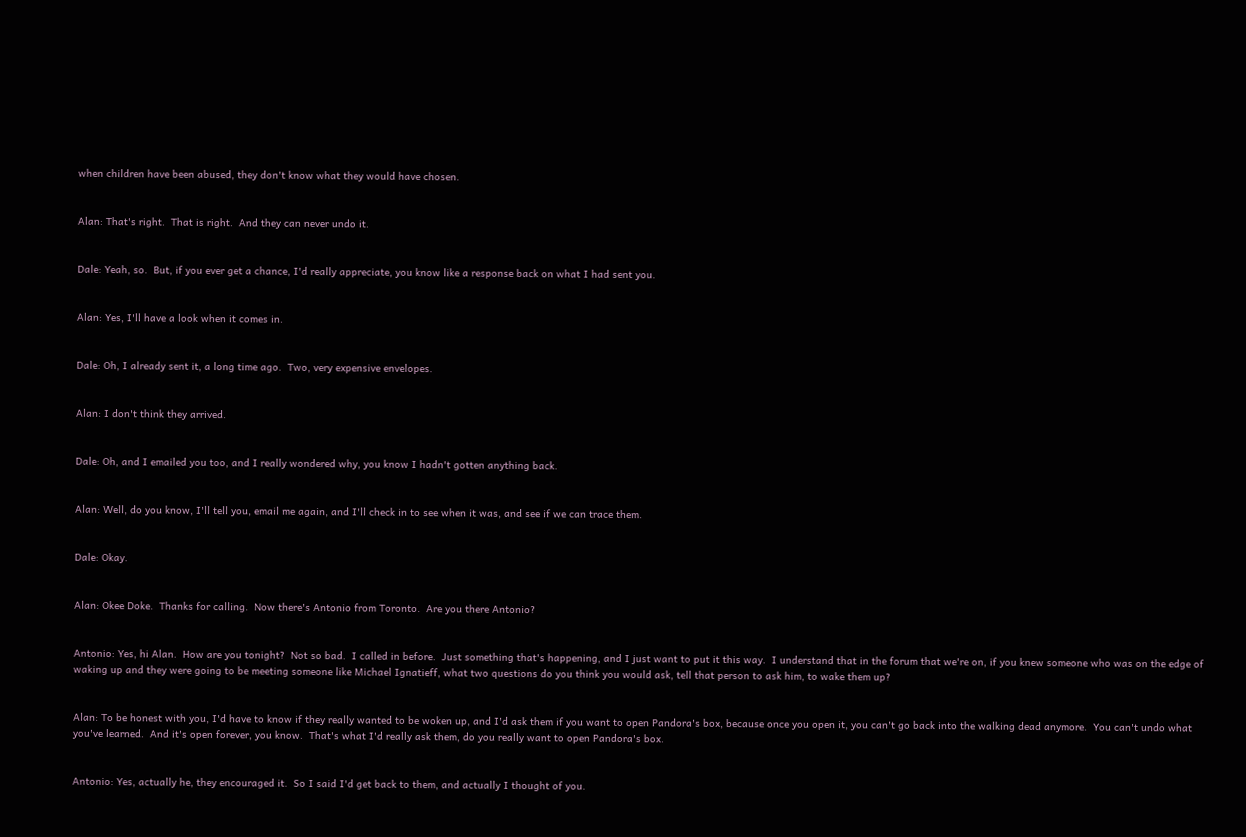when children have been abused, they don't know what they would have chosen.


Alan: That's right.  That is right.  And they can never undo it.


Dale: Yeah, so.  But, if you ever get a chance, I'd really appreciate, you know like a response back on what I had sent you.


Alan: Yes, I'll have a look when it comes in.


Dale: Oh, I already sent it, a long time ago.  Two, very expensive envelopes.


Alan: I don't think they arrived.


Dale: Oh, and I emailed you too, and I really wondered why, you know I hadn't gotten anything back.


Alan: Well, do you know, I'll tell you, email me again, and I'll check in to see when it was, and see if we can trace them.


Dale: Okay.


Alan: Okee Doke.  Thanks for calling.  Now there's Antonio from Toronto.  Are you there Antonio?


Antonio: Yes, hi Alan.  How are you tonight?  Not so bad.  I called in before.  Just something that's happening, and I just want to put it this way.  I understand that in the forum that we're on, if you knew someone who was on the edge of waking up and they were going to be meeting someone like Michael Ignatieff, what two questions do you think you would ask, tell that person to ask him, to wake them up?


Alan: To be honest with you, I'd have to know if they really wanted to be woken up, and I'd ask them if you want to open Pandora's box, because once you open it, you can't go back into the walking dead anymore.  You can't undo what you've learned.  And it's open forever, you know.  That's what I'd really ask them, do you really want to open Pandora's box.


Antonio: Yes, actually he, they encouraged it.  So I said I'd get back to them, and actually I thought of you.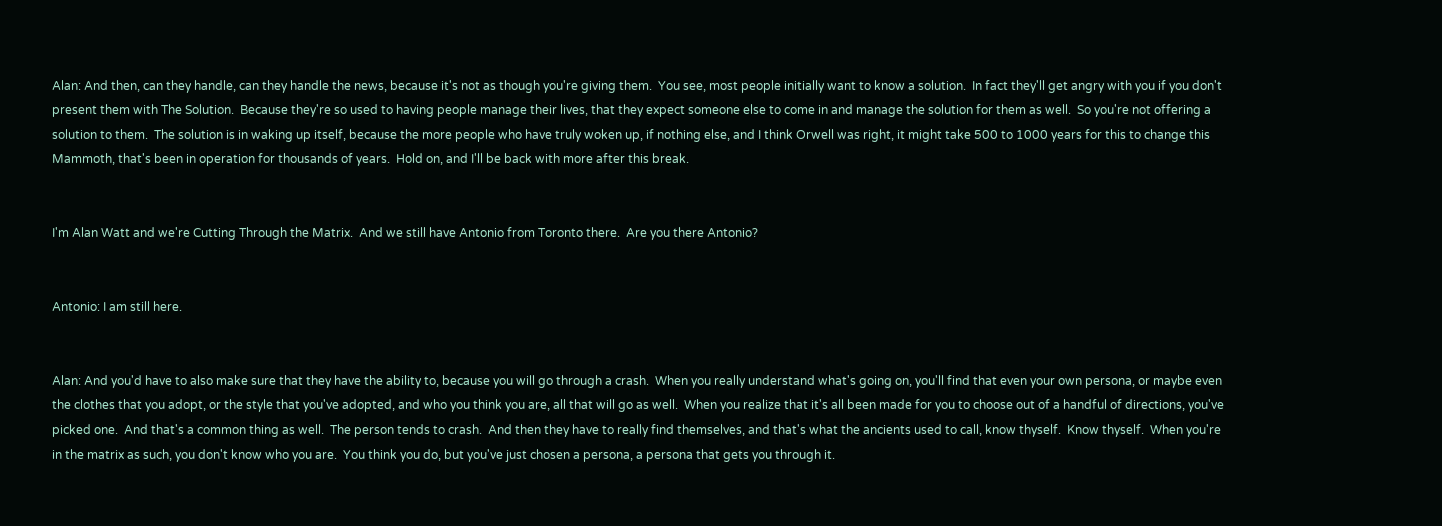Alan: And then, can they handle, can they handle the news, because it's not as though you're giving them.  You see, most people initially want to know a solution.  In fact they'll get angry with you if you don't present them with The Solution.  Because they're so used to having people manage their lives, that they expect someone else to come in and manage the solution for them as well.  So you're not offering a solution to them.  The solution is in waking up itself, because the more people who have truly woken up, if nothing else, and I think Orwell was right, it might take 500 to 1000 years for this to change this Mammoth, that's been in operation for thousands of years.  Hold on, and I'll be back with more after this break.


I'm Alan Watt and we're Cutting Through the Matrix.  And we still have Antonio from Toronto there.  Are you there Antonio?


Antonio: I am still here.


Alan: And you'd have to also make sure that they have the ability to, because you will go through a crash.  When you really understand what's going on, you'll find that even your own persona, or maybe even the clothes that you adopt, or the style that you've adopted, and who you think you are, all that will go as well.  When you realize that it's all been made for you to choose out of a handful of directions, you've picked one.  And that's a common thing as well.  The person tends to crash.  And then they have to really find themselves, and that's what the ancients used to call, know thyself.  Know thyself.  When you're in the matrix as such, you don't know who you are.  You think you do, but you've just chosen a persona, a persona that gets you through it.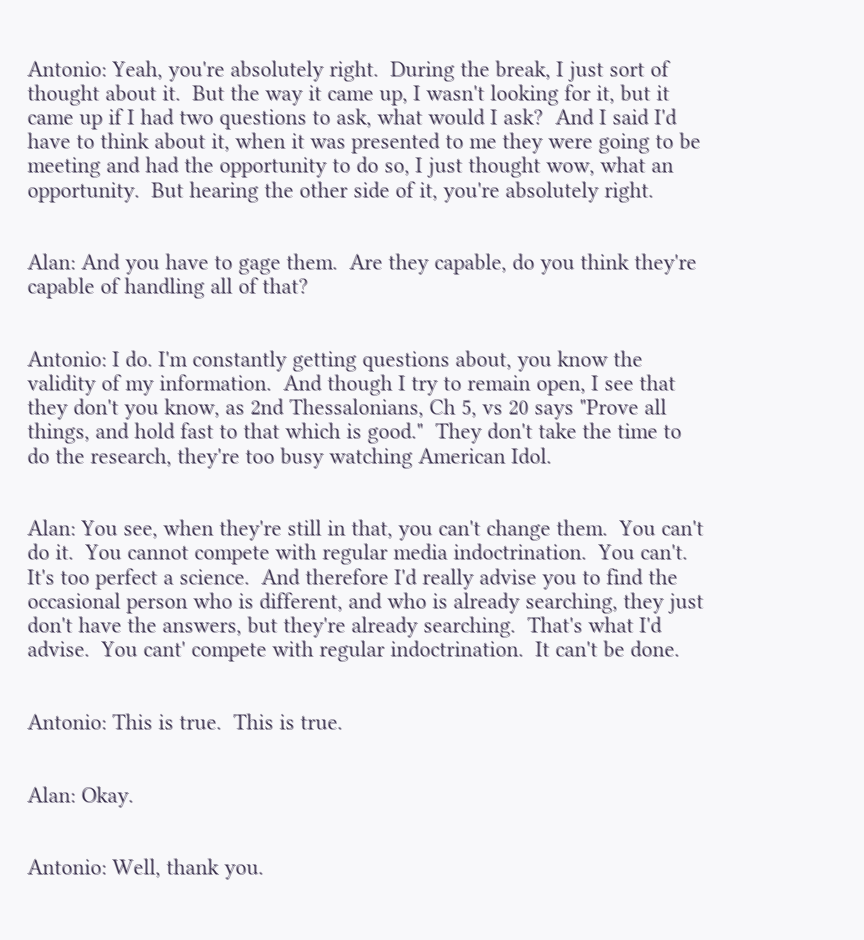Antonio: Yeah, you're absolutely right.  During the break, I just sort of thought about it.  But the way it came up, I wasn't looking for it, but it came up if I had two questions to ask, what would I ask?  And I said I'd have to think about it, when it was presented to me they were going to be meeting and had the opportunity to do so, I just thought wow, what an opportunity.  But hearing the other side of it, you're absolutely right.


Alan: And you have to gage them.  Are they capable, do you think they're capable of handling all of that?


Antonio: I do. I'm constantly getting questions about, you know the validity of my information.  And though I try to remain open, I see that they don't you know, as 2nd Thessalonians, Ch 5, vs 20 says "Prove all things, and hold fast to that which is good."  They don't take the time to do the research, they're too busy watching American Idol.


Alan: You see, when they're still in that, you can't change them.  You can't do it.  You cannot compete with regular media indoctrination.  You can't.  It's too perfect a science.  And therefore I'd really advise you to find the occasional person who is different, and who is already searching, they just don't have the answers, but they're already searching.  That's what I'd advise.  You cant' compete with regular indoctrination.  It can't be done.


Antonio: This is true.  This is true.


Alan: Okay.


Antonio: Well, thank you.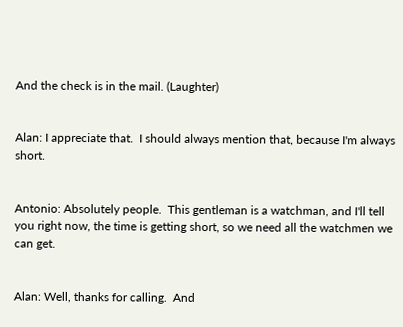And the check is in the mail. (Laughter)


Alan: I appreciate that.  I should always mention that, because I'm always short.


Antonio: Absolutely people.  This gentleman is a watchman, and I'll tell you right now, the time is getting short, so we need all the watchmen we can get.


Alan: Well, thanks for calling.  And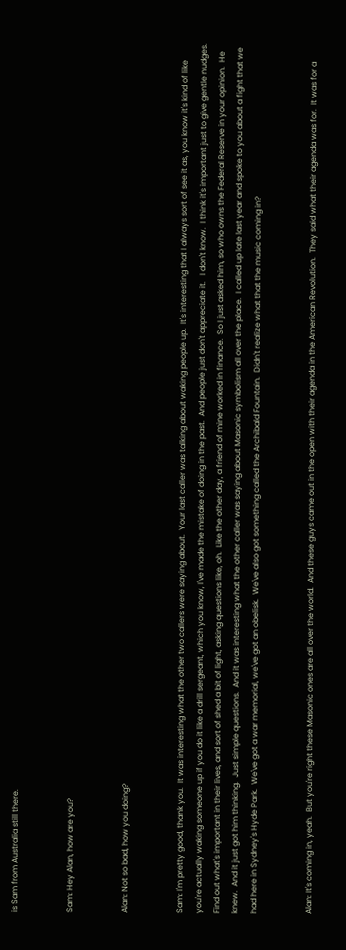is Sam from Australia still there.


Sam: Hey Alan, how are you?


Alan: Not so bad, how you doing?


Sam: I'm pretty good, thank you.  It was interesting what the other two callers were saying about.  Your last caller was talking about waking people up.  It's interesting that I always sort of see it as, you know it's kind of like you're actually waking someone up if you do it like a drill sergeant, which you know, I've made the mistake of doing in the past.  And people just don't appreciate it.   I don't know.  I think it's important just to give gentle nudges.  Find out what's important in their lives, and sort of shed a bit of light, asking questions like, oh.  Like the other day, a friend of mine worked in finance.  So I just asked him, so who owns the Federal Reserve in your opinion.  He knew.  And it just got him thinking.  Just simple questions.  And it was interesting what the other caller was saying about Masonic symbolism all over the place.  I called up late last year and spoke to you about a fight that we had here in Sydney's Hyde Park.  We've got a war memorial, we've got an obelisk.  We've also got something called the Archibald Fountain.  Didn't realize what that the music coming in?


Alan: It's coming in, yeah.  But you're right these Masonic ones are all over the world.  And these guys came out in the open with their agenda in the American Revolution.  They said what their agenda was for.  It was for a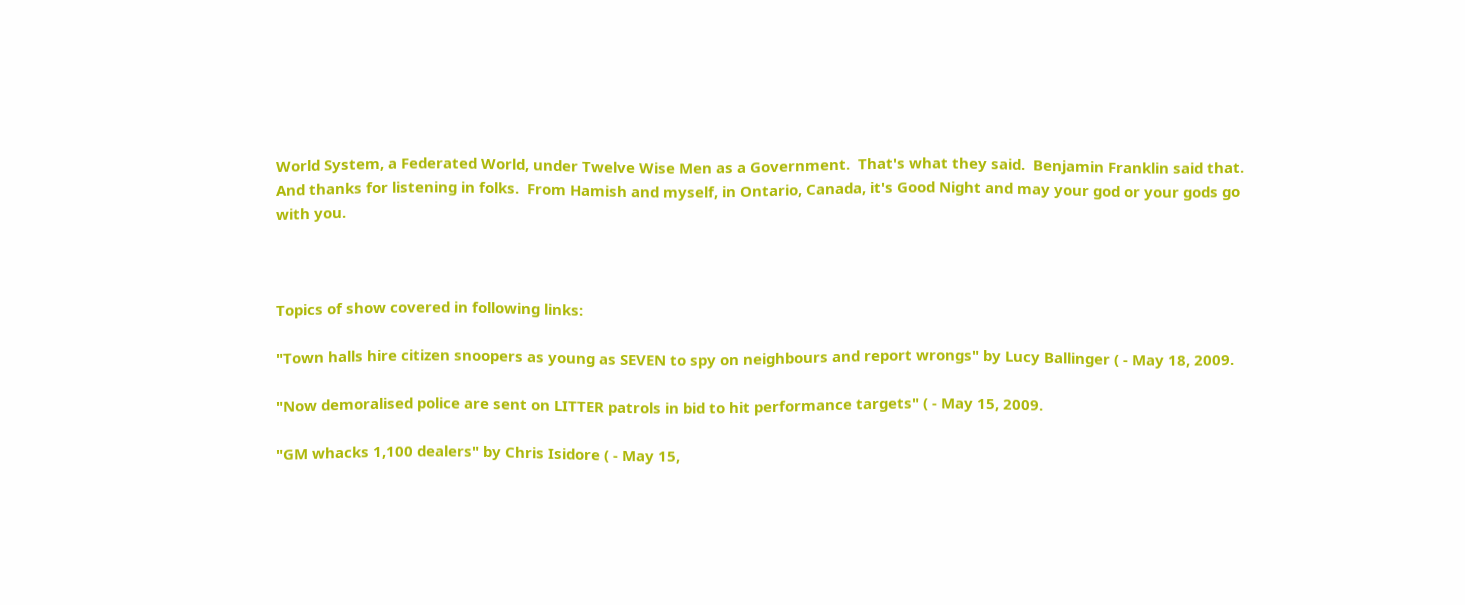World System, a Federated World, under Twelve Wise Men as a Government.  That's what they said.  Benjamin Franklin said that.  And thanks for listening in folks.  From Hamish and myself, in Ontario, Canada, it's Good Night and may your god or your gods go with you.



Topics of show covered in following links:

"Town halls hire citizen snoopers as young as SEVEN to spy on neighbours and report wrongs" by Lucy Ballinger ( - May 18, 2009.

"Now demoralised police are sent on LITTER patrols in bid to hit performance targets" ( - May 15, 2009.

"GM whacks 1,100 dealers" by Chris Isidore ( - May 15,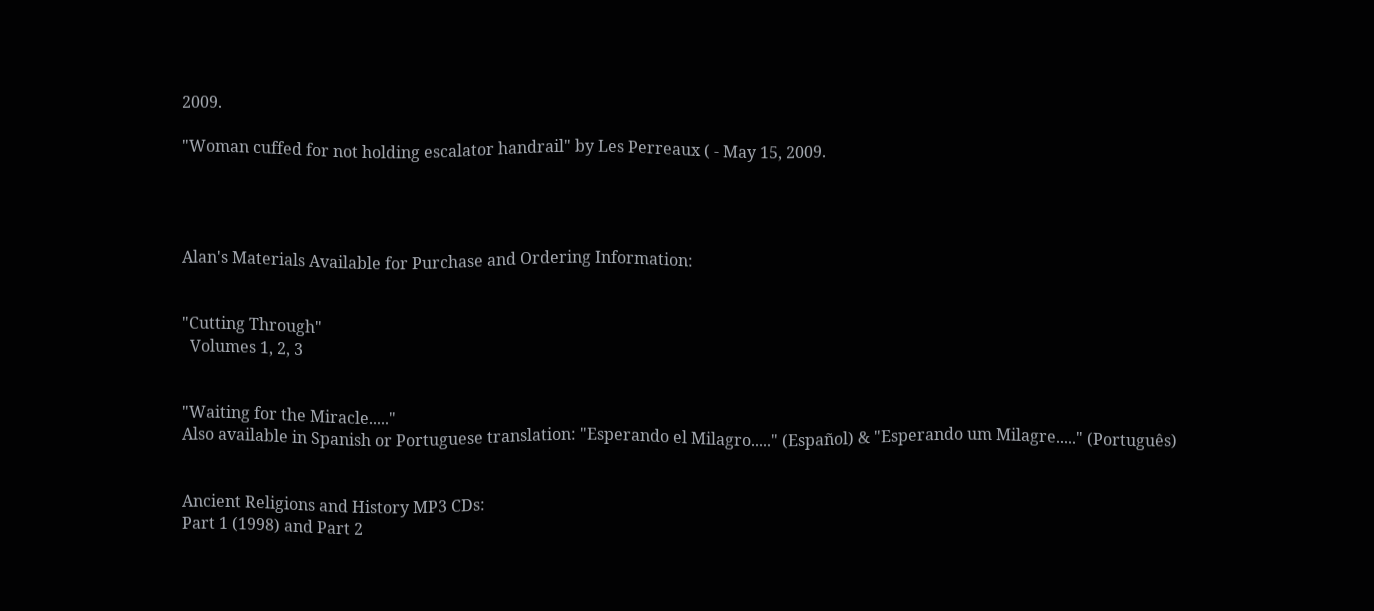2009.

"Woman cuffed for not holding escalator handrail" by Les Perreaux ( - May 15, 2009.




Alan's Materials Available for Purchase and Ordering Information:


"Cutting Through"
  Volumes 1, 2, 3


"Waiting for the Miracle....."
Also available in Spanish or Portuguese translation: "Esperando el Milagro....." (Español) & "Esperando um Milagre....." (Português)


Ancient Religions and History MP3 CDs:
Part 1 (1998) and Part 2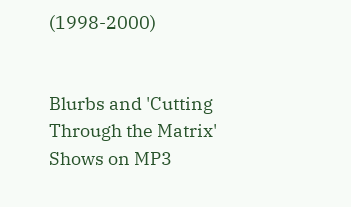(1998-2000)


Blurbs and 'Cutting Through the Matrix' Shows on MP3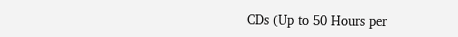CDs (Up to 50 Hours per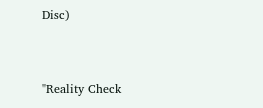Disc)


"Reality Check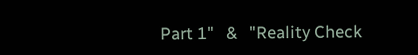Part 1"   &   "Reality Check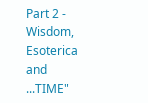Part 2 - Wisdom, Esoterica and ...TIME"